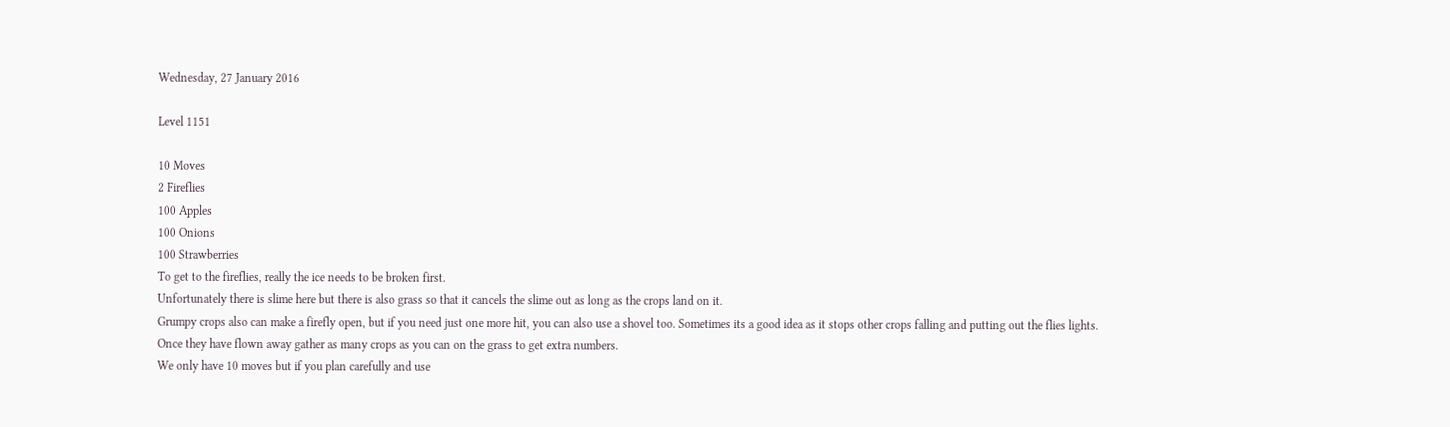Wednesday, 27 January 2016

Level 1151

10 Moves
2 Fireflies
100 Apples
100 Onions
100 Strawberries
To get to the fireflies, really the ice needs to be broken first.
Unfortunately there is slime here but there is also grass so that it cancels the slime out as long as the crops land on it.
Grumpy crops also can make a firefly open, but if you need just one more hit, you can also use a shovel too. Sometimes its a good idea as it stops other crops falling and putting out the flies lights.
Once they have flown away gather as many crops as you can on the grass to get extra numbers.
We only have 10 moves but if you plan carefully and use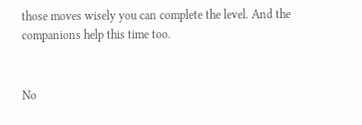those moves wisely you can complete the level. And the companions help this time too.


No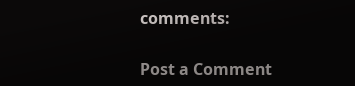comments:

Post a Comment